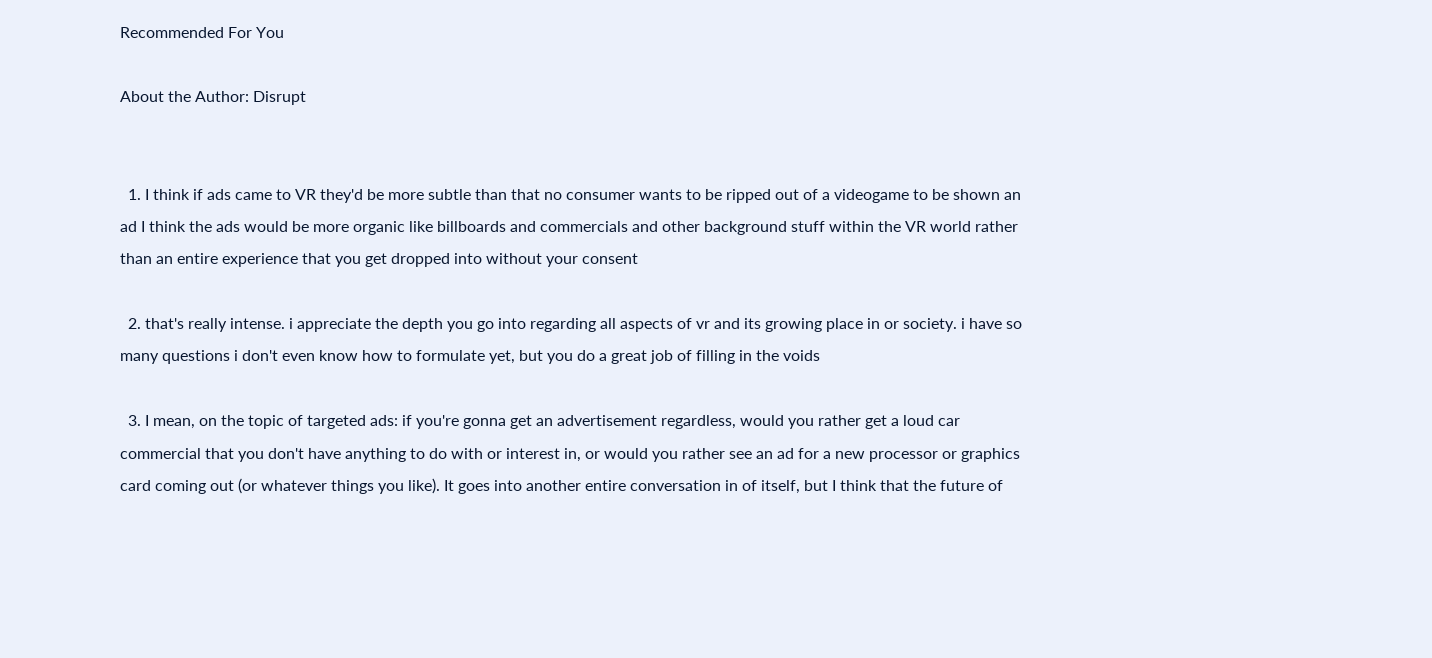Recommended For You

About the Author: Disrupt


  1. I think if ads came to VR they'd be more subtle than that no consumer wants to be ripped out of a videogame to be shown an ad I think the ads would be more organic like billboards and commercials and other background stuff within the VR world rather than an entire experience that you get dropped into without your consent

  2. that's really intense. i appreciate the depth you go into regarding all aspects of vr and its growing place in or society. i have so many questions i don't even know how to formulate yet, but you do a great job of filling in the voids

  3. I mean, on the topic of targeted ads: if you're gonna get an advertisement regardless, would you rather get a loud car commercial that you don't have anything to do with or interest in, or would you rather see an ad for a new processor or graphics card coming out (or whatever things you like). It goes into another entire conversation in of itself, but I think that the future of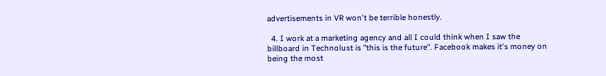advertisements in VR won't be terrible honestly.

  4. I work at a marketing agency and all I could think when I saw the billboard in Technolust is "this is the future". Facebook makes it's money on being the most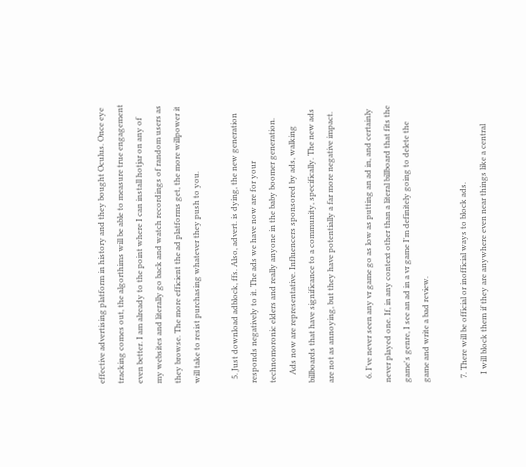effective advertising platform in history and they bought Oculus. Once eye tracking comes out, the algorthims will be able to measure true engagement even better. I am already to the point where I can install hotjar on any of my websites and literally go back and watch recordings of random users as they browse. The more efficient the ad platforms get, the more willpower it will take to resist purchasing whatever they push to you.

  5. Just download adblock, ffs. Also, advert. is dying, the new generation responds negatively to it. The ads we have now are for your technomoronic elders and really anyone in the baby boomer generation.
    Ads now are representative. Influencers sponsored by ads, walking billboards that have significance to a community, specifically. The new ads are not as annoying, but they have potentially a far more negative impact.

  6. I've never seen any vr game go as low as putting an ad in, and certainly never played one. If, in any context other than a literal billboard that fits the game's genre, I see an ad in a vr game I'm definitely going to delete the game and write a bad review.

  7. There will be official or inofficial ways to block ads.
    I will block them if they are anywhere even near things like a central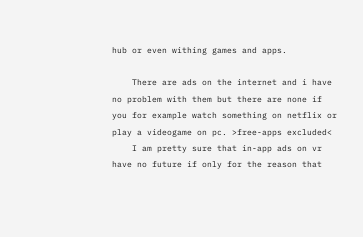hub or even withing games and apps.

    There are ads on the internet and i have no problem with them but there are none if you for example watch something on netflix or play a videogame on pc. >free-apps excluded<
    I am pretty sure that in-app ads on vr have no future if only for the reason that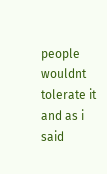people wouldnt tolerate it and as i said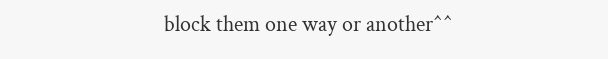block them one way or another^^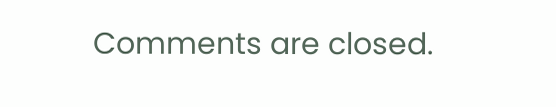Comments are closed.